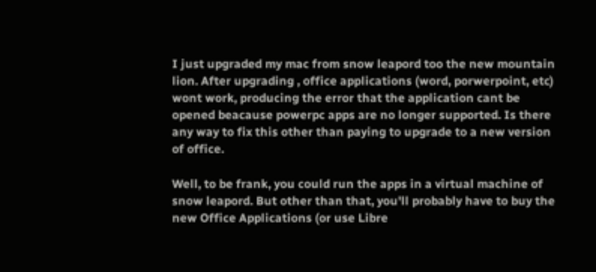I just upgraded my mac from snow leapord too the new mountain lion. After upgrading , office applications (word, porwerpoint, etc) wont work, producing the error that the application cant be opened beacause powerpc apps are no longer supported. Is there any way to fix this other than paying to upgrade to a new version of office.

Well, to be frank, you could run the apps in a virtual machine of snow leapord. But other than that, you'll probably have to buy the new Office Applications (or use Libre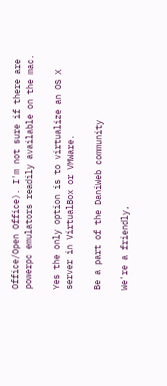Office/Open Office). I'm not sure if there are powerpc emulators readily available on the mac.

Yes the only option is to virtualize an OS X server in VirtualBox or VMWare.

Be a part of the DaniWeb community

We're a friendly,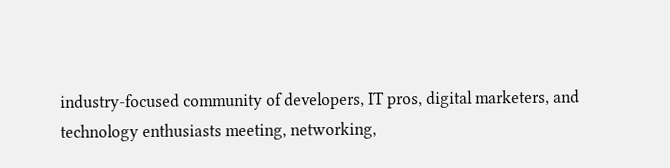industry-focused community of developers, IT pros, digital marketers, and technology enthusiasts meeting, networking,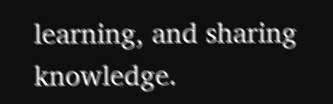learning, and sharing knowledge.